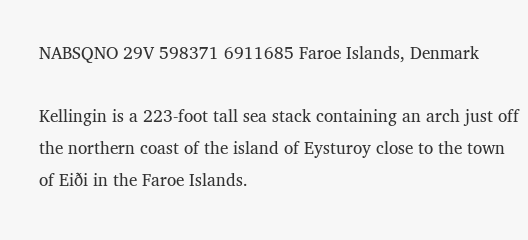NABSQNO 29V 598371 6911685 Faroe Islands, Denmark

Kellingin is a 223-foot tall sea stack containing an arch just off the northern coast of the island of Eysturoy close to the town of Eiði in the Faroe Islands.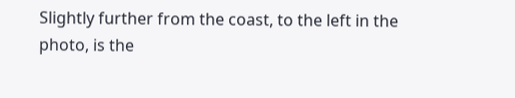Slightly further from the coast, to the left in the photo, is the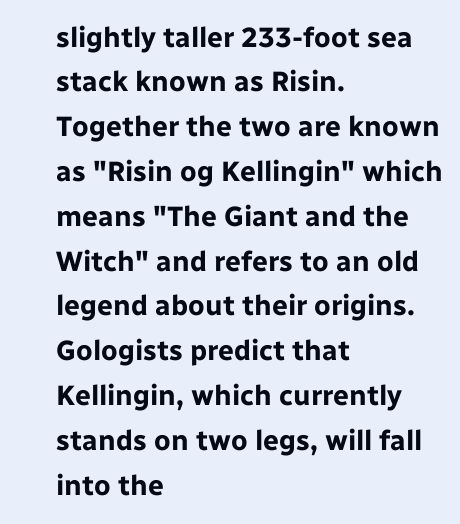slightly taller 233-foot sea stack known as Risin. Together the two are known as "Risin og Kellingin" which means "The Giant and the Witch" and refers to an old legend about their origins. Gologists predict that Kellingin, which currently stands on two legs, will fall into the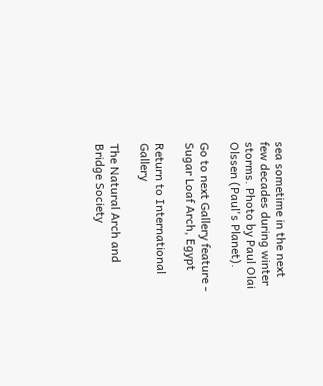sea sometime in the next few decades during winter storms. Photo by Paul Olai Olssen (Paul's Planet).

Go to next Gallery feature - Sugar Loaf Arch, Egypt

Return to International Gallery

The Natural Arch and Bridge Society